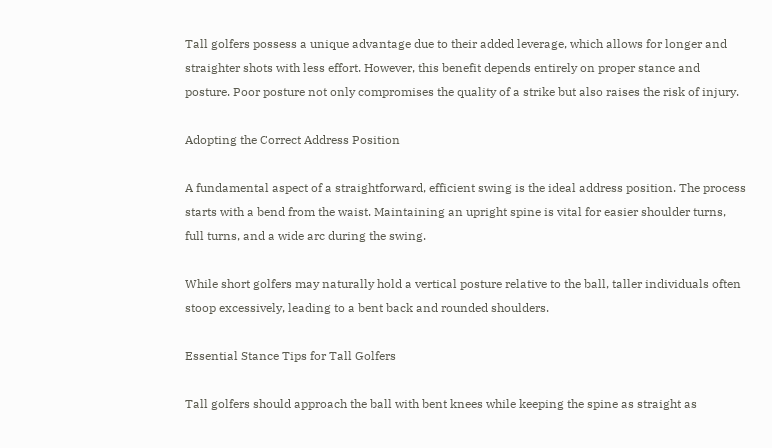Tall golfers possess a unique advantage due to their added leverage, which allows for longer and straighter shots with less effort. However, this benefit depends entirely on proper stance and posture. Poor posture not only compromises the quality of a strike but also raises the risk of injury.

Adopting the Correct Address Position

A fundamental aspect of a straightforward, efficient swing is the ideal address position. The process starts with a bend from the waist. Maintaining an upright spine is vital for easier shoulder turns, full turns, and a wide arc during the swing.

While short golfers may naturally hold a vertical posture relative to the ball, taller individuals often stoop excessively, leading to a bent back and rounded shoulders.

Essential Stance Tips for Tall Golfers

Tall golfers should approach the ball with bent knees while keeping the spine as straight as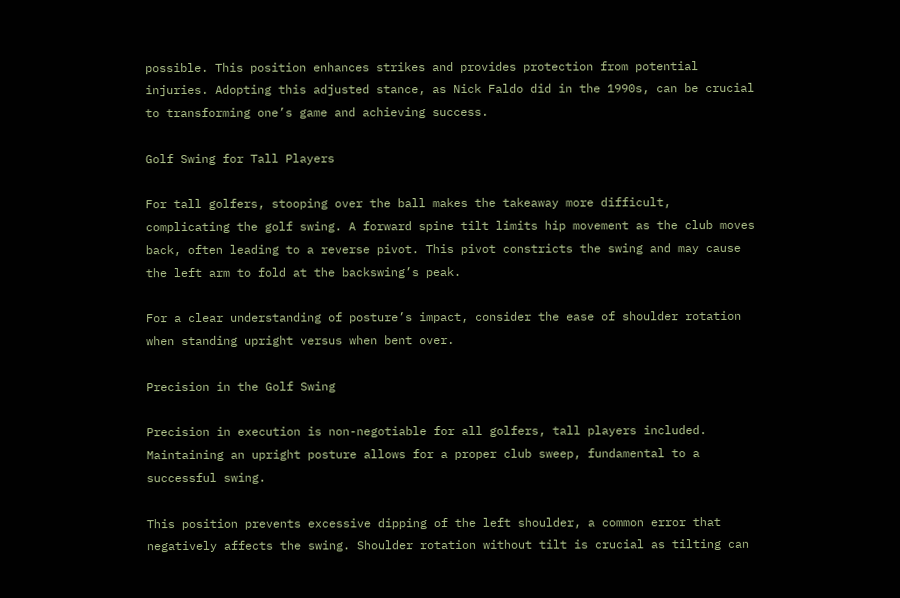possible. This position enhances strikes and provides protection from potential injuries. Adopting this adjusted stance, as Nick Faldo did in the 1990s, can be crucial to transforming one’s game and achieving success.

Golf Swing for Tall Players

For tall golfers, stooping over the ball makes the takeaway more difficult, complicating the golf swing. A forward spine tilt limits hip movement as the club moves back, often leading to a reverse pivot. This pivot constricts the swing and may cause the left arm to fold at the backswing’s peak.

For a clear understanding of posture’s impact, consider the ease of shoulder rotation when standing upright versus when bent over.

Precision in the Golf Swing

Precision in execution is non-negotiable for all golfers, tall players included. Maintaining an upright posture allows for a proper club sweep, fundamental to a successful swing.

This position prevents excessive dipping of the left shoulder, a common error that negatively affects the swing. Shoulder rotation without tilt is crucial as tilting can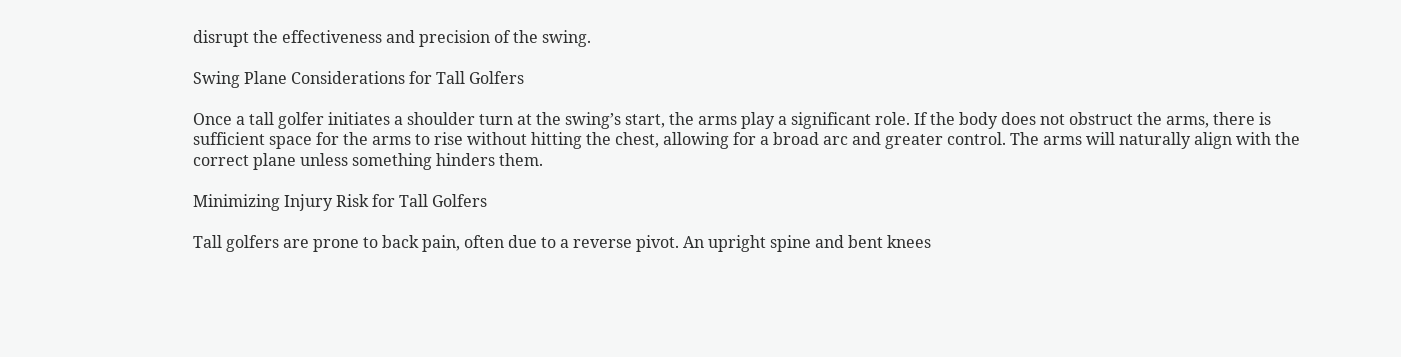disrupt the effectiveness and precision of the swing.

Swing Plane Considerations for Tall Golfers

Once a tall golfer initiates a shoulder turn at the swing’s start, the arms play a significant role. If the body does not obstruct the arms, there is sufficient space for the arms to rise without hitting the chest, allowing for a broad arc and greater control. The arms will naturally align with the correct plane unless something hinders them.

Minimizing Injury Risk for Tall Golfers

Tall golfers are prone to back pain, often due to a reverse pivot. An upright spine and bent knees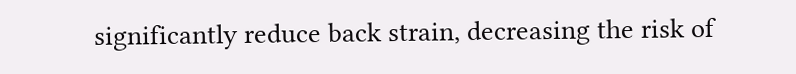significantly reduce back strain, decreasing the risk of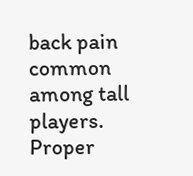back pain common among tall players. Proper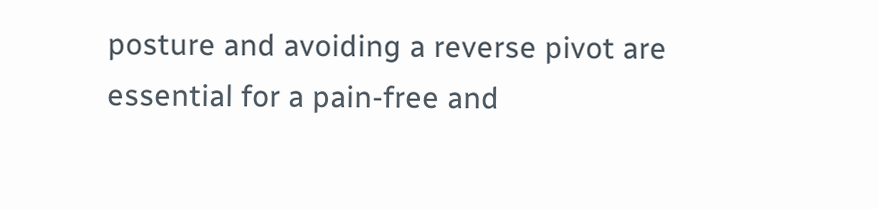posture and avoiding a reverse pivot are essential for a pain-free and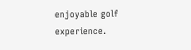enjoyable golf experience.